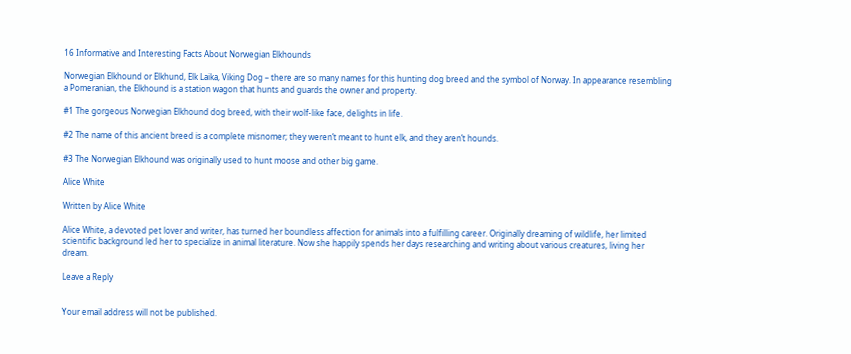16 Informative and Interesting Facts About Norwegian Elkhounds

Norwegian Elkhound or Elkhund, Elk Laika, Viking Dog – there are so many names for this hunting dog breed and the symbol of Norway. In appearance resembling a Pomeranian, the Elkhound is a station wagon that hunts and guards the owner and property.

#1 The gorgeous Norwegian Elkhound dog breed, with their wolf-like face, delights in life.

#2 The name of this ancient breed is a complete misnomer; they weren’t meant to hunt elk, and they aren’t hounds.

#3 The Norwegian Elkhound was originally used to hunt moose and other big game.

Alice White

Written by Alice White

Alice White, a devoted pet lover and writer, has turned her boundless affection for animals into a fulfilling career. Originally dreaming of wildlife, her limited scientific background led her to specialize in animal literature. Now she happily spends her days researching and writing about various creatures, living her dream.

Leave a Reply


Your email address will not be published.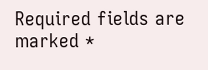Required fields are marked *